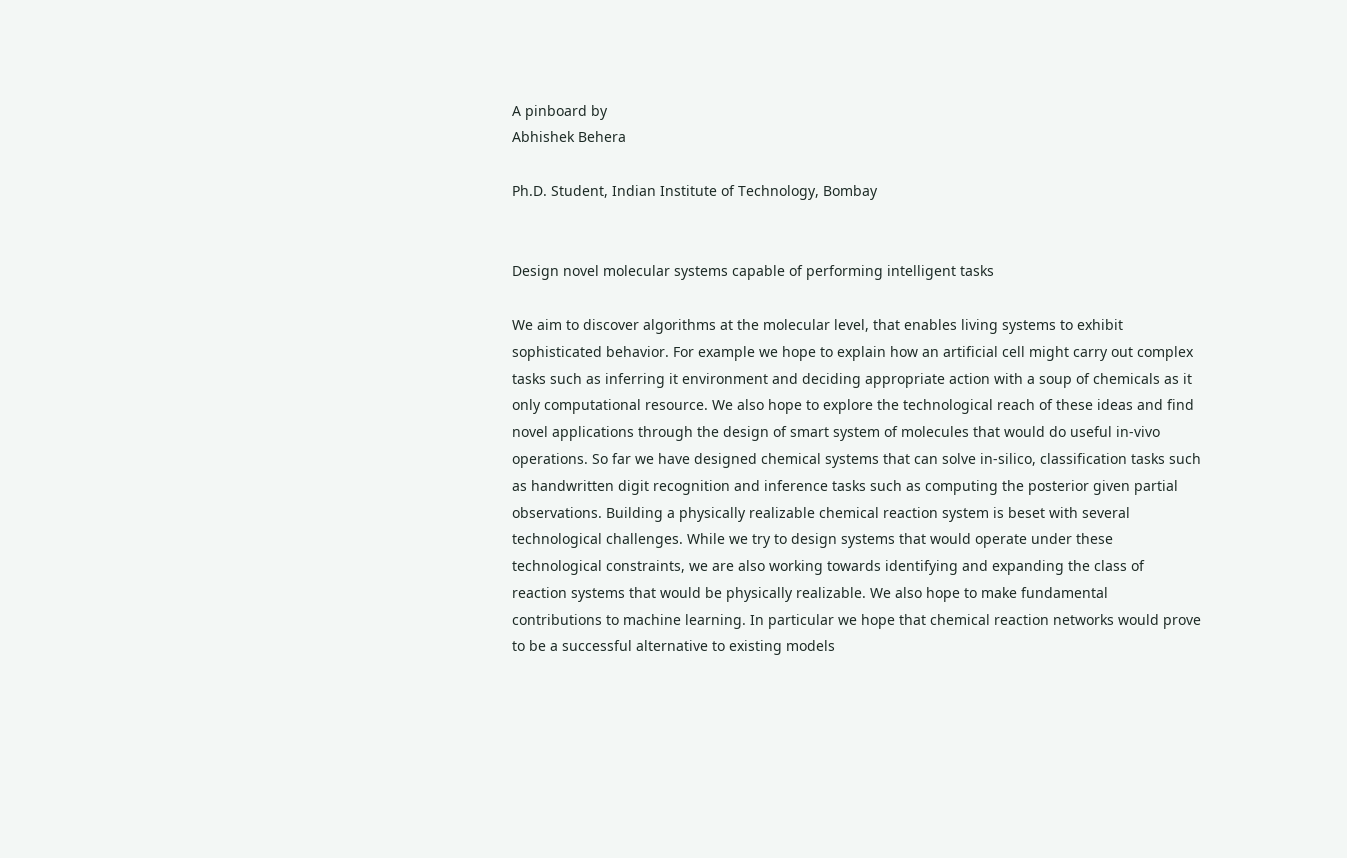A pinboard by
Abhishek Behera

Ph.D. Student, Indian Institute of Technology, Bombay


Design novel molecular systems capable of performing intelligent tasks

We aim to discover algorithms at the molecular level, that enables living systems to exhibit sophisticated behavior. For example we hope to explain how an artificial cell might carry out complex tasks such as inferring it environment and deciding appropriate action with a soup of chemicals as it only computational resource. We also hope to explore the technological reach of these ideas and find novel applications through the design of smart system of molecules that would do useful in-vivo operations. So far we have designed chemical systems that can solve in-silico, classification tasks such as handwritten digit recognition and inference tasks such as computing the posterior given partial observations. Building a physically realizable chemical reaction system is beset with several technological challenges. While we try to design systems that would operate under these technological constraints, we are also working towards identifying and expanding the class of reaction systems that would be physically realizable. We also hope to make fundamental contributions to machine learning. In particular we hope that chemical reaction networks would prove to be a successful alternative to existing models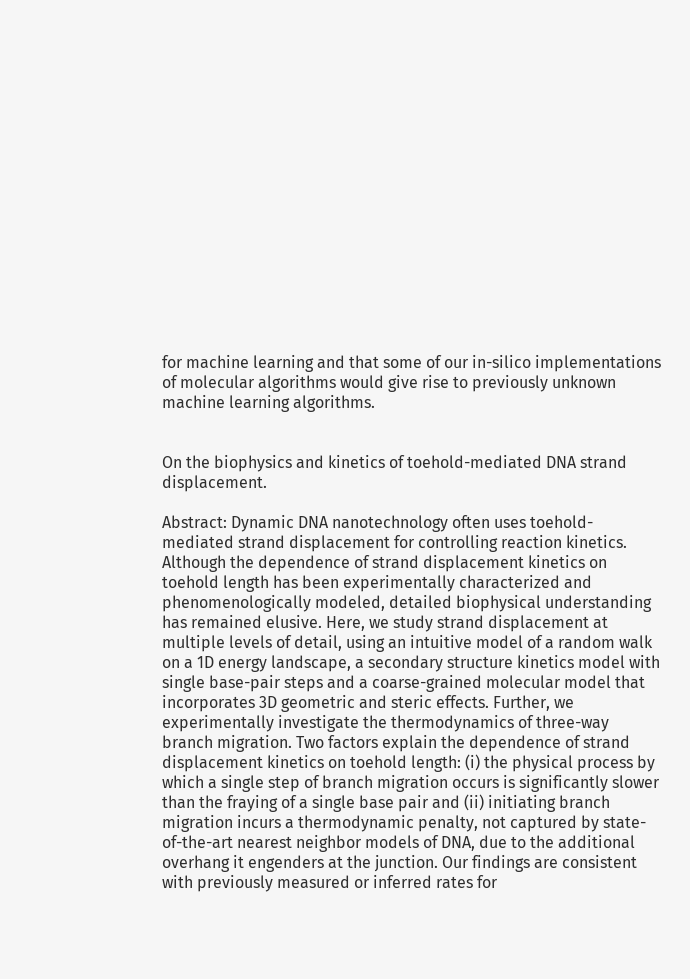for machine learning and that some of our in-silico implementations of molecular algorithms would give rise to previously unknown machine learning algorithms.


On the biophysics and kinetics of toehold-mediated DNA strand displacement.

Abstract: Dynamic DNA nanotechnology often uses toehold-mediated strand displacement for controlling reaction kinetics. Although the dependence of strand displacement kinetics on toehold length has been experimentally characterized and phenomenologically modeled, detailed biophysical understanding has remained elusive. Here, we study strand displacement at multiple levels of detail, using an intuitive model of a random walk on a 1D energy landscape, a secondary structure kinetics model with single base-pair steps and a coarse-grained molecular model that incorporates 3D geometric and steric effects. Further, we experimentally investigate the thermodynamics of three-way branch migration. Two factors explain the dependence of strand displacement kinetics on toehold length: (i) the physical process by which a single step of branch migration occurs is significantly slower than the fraying of a single base pair and (ii) initiating branch migration incurs a thermodynamic penalty, not captured by state-of-the-art nearest neighbor models of DNA, due to the additional overhang it engenders at the junction. Our findings are consistent with previously measured or inferred rates for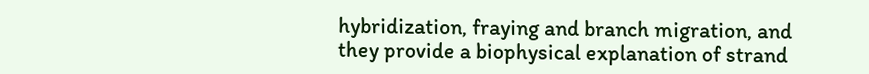hybridization, fraying and branch migration, and they provide a biophysical explanation of strand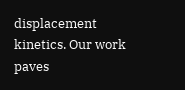displacement kinetics. Our work paves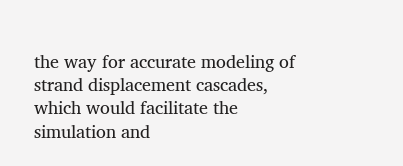the way for accurate modeling of strand displacement cascades, which would facilitate the simulation and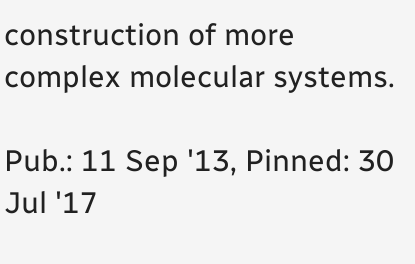construction of more complex molecular systems.

Pub.: 11 Sep '13, Pinned: 30 Jul '17